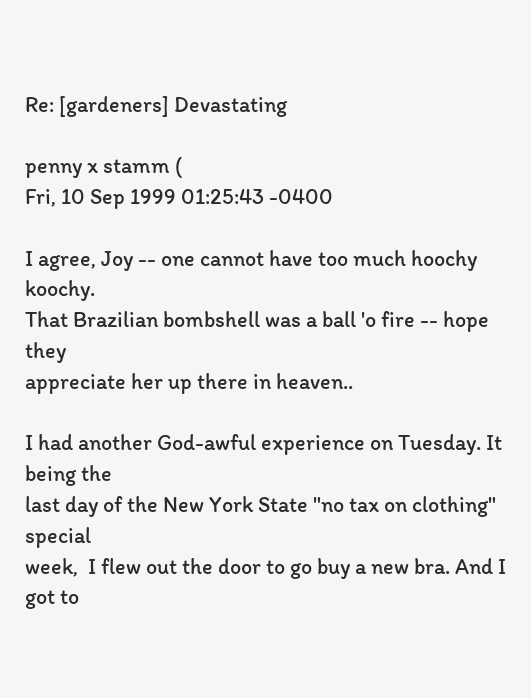Re: [gardeners] Devastating

penny x stamm (
Fri, 10 Sep 1999 01:25:43 -0400

I agree, Joy -- one cannot have too much hoochy koochy.
That Brazilian bombshell was a ball 'o fire -- hope they
appreciate her up there in heaven..

I had another God-awful experience on Tuesday. It being the
last day of the New York State "no tax on clothing" special
week,  I flew out the door to go buy a new bra. And I got to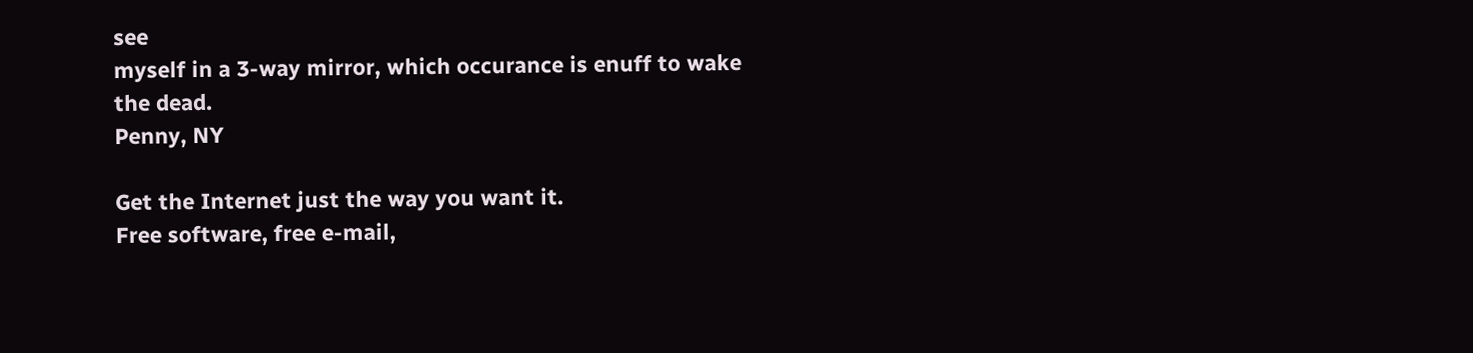see
myself in a 3-way mirror, which occurance is enuff to wake
the dead.
Penny, NY

Get the Internet just the way you want it.
Free software, free e-mail,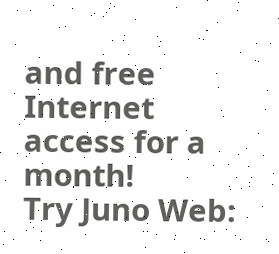and free Internet access for a month!
Try Juno Web: